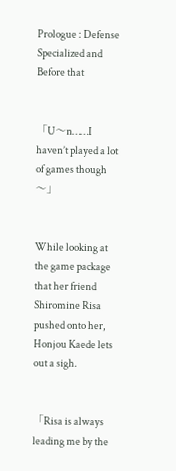Prologue : Defense Specialized and Before that


「U〜n……I haven’t played a lot of games though〜」


While looking at the game package that her friend Shiromine Risa pushed onto her, Honjou Kaede lets out a sigh.


「Risa is always leading me by the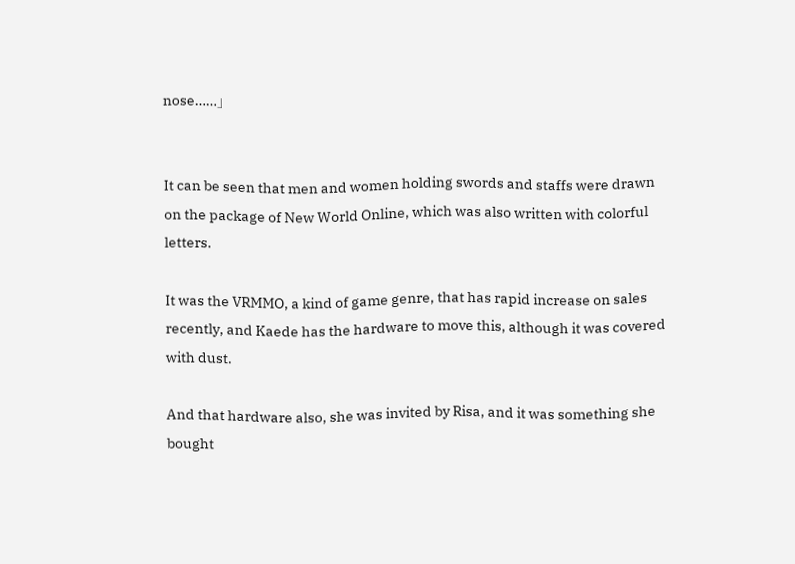nose……」


It can be seen that men and women holding swords and staffs were drawn on the package of New World Online, which was also written with colorful letters.

It was the VRMMO, a kind of game genre, that has rapid increase on sales recently, and Kaede has the hardware to move this, although it was covered with dust.

And that hardware also, she was invited by Risa, and it was something she bought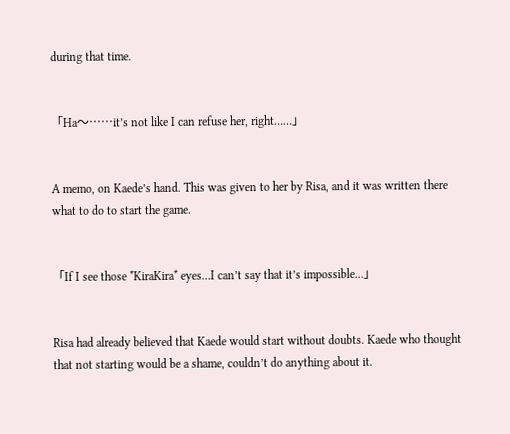during that time.


「Ha〜……it’s not like I can refuse her, right……」


A memo, on Kaede’s hand. This was given to her by Risa, and it was written there what to do to start the game.


「If I see those *KiraKira* eyes…I can’t say that it’s impossible…」


Risa had already believed that Kaede would start without doubts. Kaede who thought that not starting would be a shame, couldn’t do anything about it.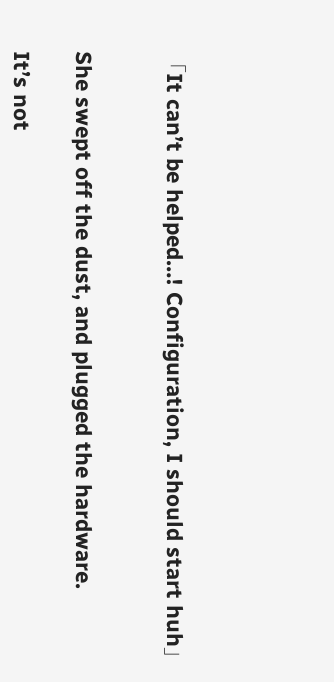「It can’t be helped…! Configuration, I should start huh」


She swept off the dust, and plugged the hardware.

It’s not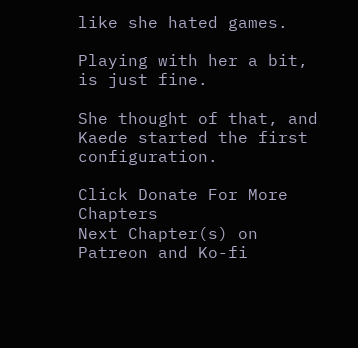like she hated games.

Playing with her a bit, is just fine.

She thought of that, and Kaede started the first configuration.

Click Donate For More Chapters
Next Chapter(s) on Patreon and Ko-fi